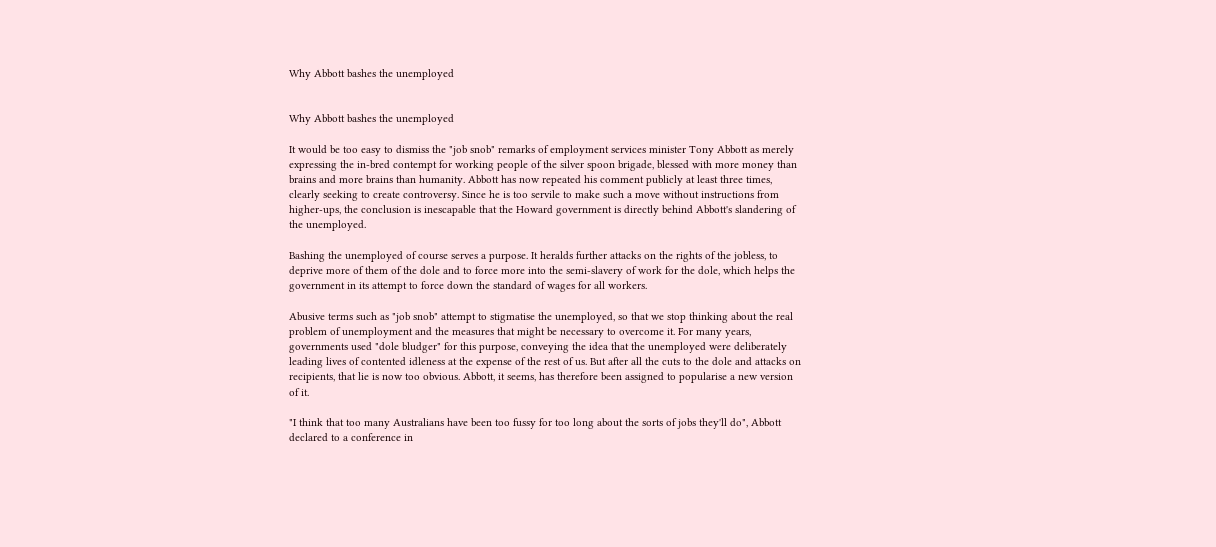Why Abbott bashes the unemployed


Why Abbott bashes the unemployed

It would be too easy to dismiss the "job snob" remarks of employment services minister Tony Abbott as merely expressing the in-bred contempt for working people of the silver spoon brigade, blessed with more money than brains and more brains than humanity. Abbott has now repeated his comment publicly at least three times, clearly seeking to create controversy. Since he is too servile to make such a move without instructions from higher-ups, the conclusion is inescapable that the Howard government is directly behind Abbott's slandering of the unemployed.

Bashing the unemployed of course serves a purpose. It heralds further attacks on the rights of the jobless, to deprive more of them of the dole and to force more into the semi-slavery of work for the dole, which helps the government in its attempt to force down the standard of wages for all workers.

Abusive terms such as "job snob" attempt to stigmatise the unemployed, so that we stop thinking about the real problem of unemployment and the measures that might be necessary to overcome it. For many years, governments used "dole bludger" for this purpose, conveying the idea that the unemployed were deliberately leading lives of contented idleness at the expense of the rest of us. But after all the cuts to the dole and attacks on recipients, that lie is now too obvious. Abbott, it seems, has therefore been assigned to popularise a new version of it.

"I think that too many Australians have been too fussy for too long about the sorts of jobs they'll do", Abbott declared to a conference in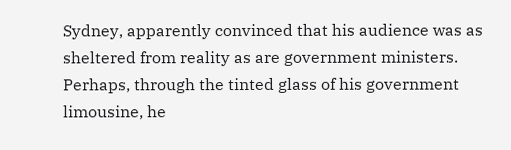Sydney, apparently convinced that his audience was as sheltered from reality as are government ministers. Perhaps, through the tinted glass of his government limousine, he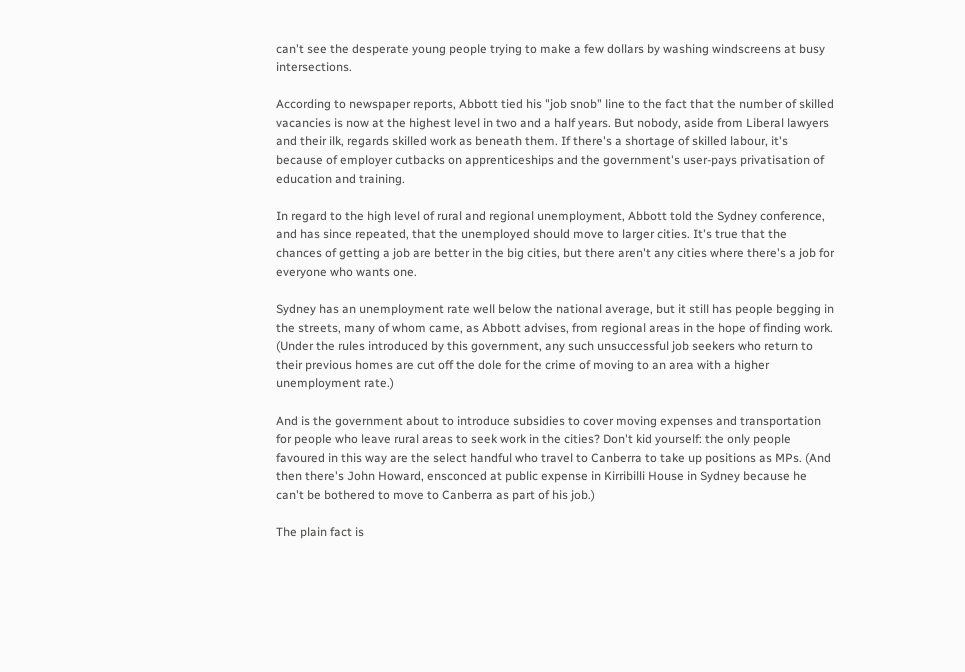can't see the desperate young people trying to make a few dollars by washing windscreens at busy intersections.

According to newspaper reports, Abbott tied his "job snob" line to the fact that the number of skilled vacancies is now at the highest level in two and a half years. But nobody, aside from Liberal lawyers and their ilk, regards skilled work as beneath them. If there's a shortage of skilled labour, it's because of employer cutbacks on apprenticeships and the government's user-pays privatisation of education and training.

In regard to the high level of rural and regional unemployment, Abbott told the Sydney conference, and has since repeated, that the unemployed should move to larger cities. It's true that the chances of getting a job are better in the big cities, but there aren't any cities where there's a job for everyone who wants one.

Sydney has an unemployment rate well below the national average, but it still has people begging in the streets, many of whom came, as Abbott advises, from regional areas in the hope of finding work. (Under the rules introduced by this government, any such unsuccessful job seekers who return to their previous homes are cut off the dole for the crime of moving to an area with a higher unemployment rate.)

And is the government about to introduce subsidies to cover moving expenses and transportation for people who leave rural areas to seek work in the cities? Don't kid yourself: the only people favoured in this way are the select handful who travel to Canberra to take up positions as MPs. (And then there's John Howard, ensconced at public expense in Kirribilli House in Sydney because he can't be bothered to move to Canberra as part of his job.)

The plain fact is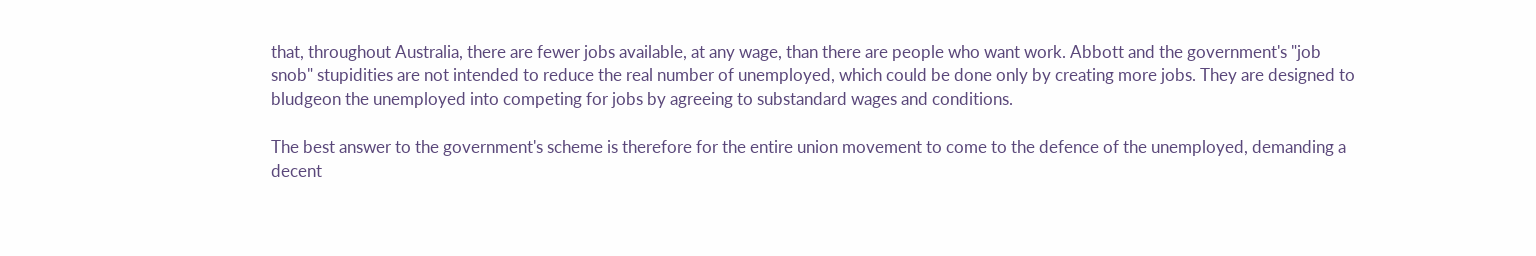that, throughout Australia, there are fewer jobs available, at any wage, than there are people who want work. Abbott and the government's "job snob" stupidities are not intended to reduce the real number of unemployed, which could be done only by creating more jobs. They are designed to bludgeon the unemployed into competing for jobs by agreeing to substandard wages and conditions.

The best answer to the government's scheme is therefore for the entire union movement to come to the defence of the unemployed, demanding a decent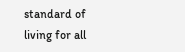standard of living for all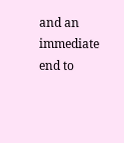and an immediate end to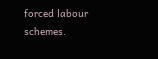forced labour schemes.